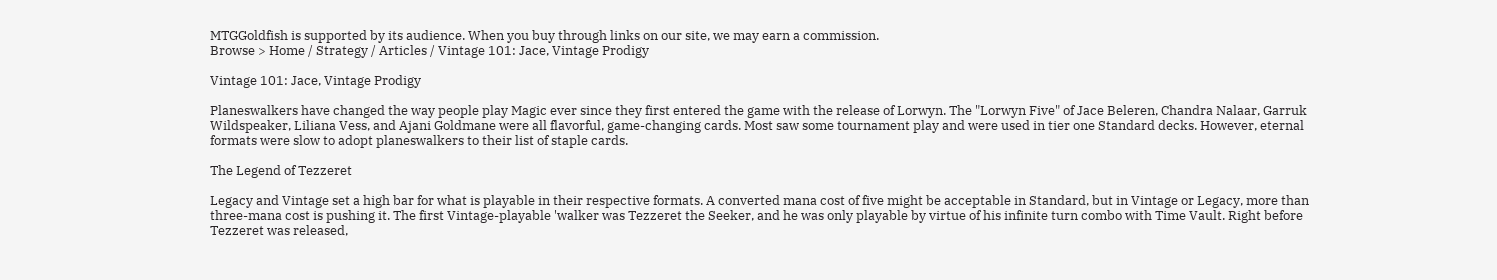MTGGoldfish is supported by its audience. When you buy through links on our site, we may earn a commission.
Browse > Home / Strategy / Articles / Vintage 101: Jace, Vintage Prodigy

Vintage 101: Jace, Vintage Prodigy

Planeswalkers have changed the way people play Magic ever since they first entered the game with the release of Lorwyn. The "Lorwyn Five" of Jace Beleren, Chandra Nalaar, Garruk Wildspeaker, Liliana Vess, and Ajani Goldmane were all flavorful, game-changing cards. Most saw some tournament play and were used in tier one Standard decks. However, eternal formats were slow to adopt planeswalkers to their list of staple cards.

The Legend of Tezzeret

Legacy and Vintage set a high bar for what is playable in their respective formats. A converted mana cost of five might be acceptable in Standard, but in Vintage or Legacy, more than three-mana cost is pushing it. The first Vintage-playable 'walker was Tezzeret the Seeker, and he was only playable by virtue of his infinite turn combo with Time Vault. Right before Tezzeret was released,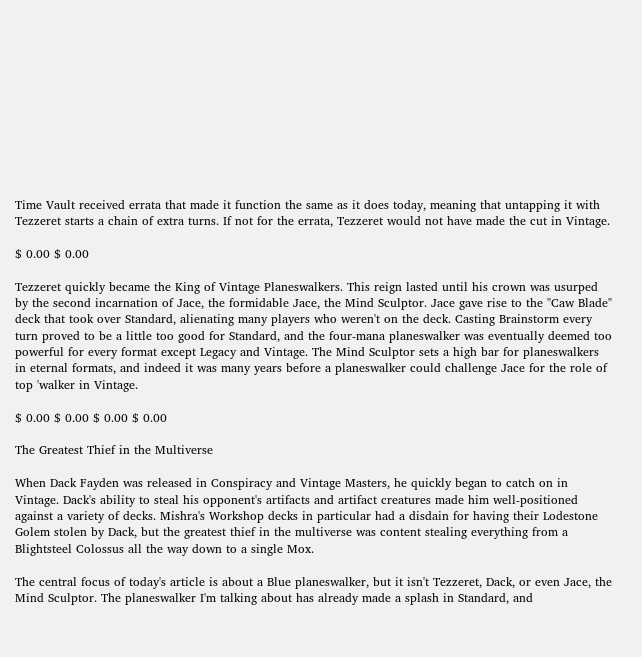Time Vault received errata that made it function the same as it does today, meaning that untapping it with Tezzeret starts a chain of extra turns. If not for the errata, Tezzeret would not have made the cut in Vintage.

$ 0.00 $ 0.00

Tezzeret quickly became the King of Vintage Planeswalkers. This reign lasted until his crown was usurped by the second incarnation of Jace, the formidable Jace, the Mind Sculptor. Jace gave rise to the "Caw Blade" deck that took over Standard, alienating many players who weren't on the deck. Casting Brainstorm every turn proved to be a little too good for Standard, and the four-mana planeswalker was eventually deemed too powerful for every format except Legacy and Vintage. The Mind Sculptor sets a high bar for planeswalkers in eternal formats, and indeed it was many years before a planeswalker could challenge Jace for the role of top 'walker in Vintage.

$ 0.00 $ 0.00 $ 0.00 $ 0.00

The Greatest Thief in the Multiverse

When Dack Fayden was released in Conspiracy and Vintage Masters, he quickly began to catch on in Vintage. Dack's ability to steal his opponent's artifacts and artifact creatures made him well-positioned against a variety of decks. Mishra's Workshop decks in particular had a disdain for having their Lodestone Golem stolen by Dack, but the greatest thief in the multiverse was content stealing everything from a Blightsteel Colossus all the way down to a single Mox.

The central focus of today's article is about a Blue planeswalker, but it isn't Tezzeret, Dack, or even Jace, the Mind Sculptor. The planeswalker I'm talking about has already made a splash in Standard, and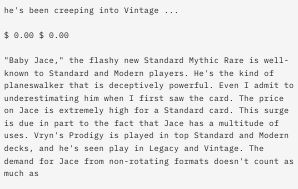he's been creeping into Vintage ...

$ 0.00 $ 0.00

"Baby Jace," the flashy new Standard Mythic Rare is well-known to Standard and Modern players. He's the kind of  planeswalker that is deceptively powerful. Even I admit to underestimating him when I first saw the card. The price on Jace is extremely high for a Standard card. This surge is due in part to the fact that Jace has a multitude of uses. Vryn's Prodigy is played in top Standard and Modern decks, and he's seen play in Legacy and Vintage. The demand for Jace from non-rotating formats doesn't count as much as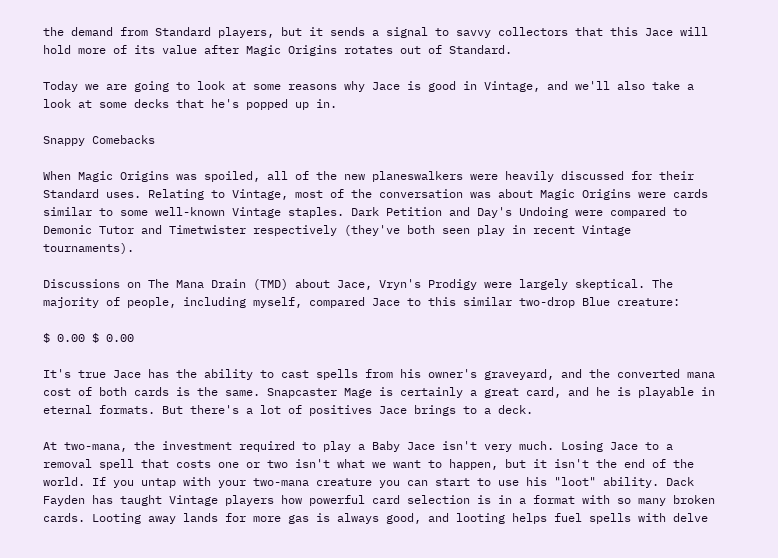the demand from Standard players, but it sends a signal to savvy collectors that this Jace will hold more of its value after Magic Origins rotates out of Standard.

Today we are going to look at some reasons why Jace is good in Vintage, and we'll also take a look at some decks that he's popped up in.

Snappy Comebacks

When Magic Origins was spoiled, all of the new planeswalkers were heavily discussed for their Standard uses. Relating to Vintage, most of the conversation was about Magic Origins were cards similar to some well-known Vintage staples. Dark Petition and Day's Undoing were compared to Demonic Tutor and Timetwister respectively (they've both seen play in recent Vintage tournaments).

Discussions on The Mana Drain (TMD) about Jace, Vryn's Prodigy were largely skeptical. The majority of people, including myself, compared Jace to this similar two-drop Blue creature:

$ 0.00 $ 0.00

It's true Jace has the ability to cast spells from his owner's graveyard, and the converted mana cost of both cards is the same. Snapcaster Mage is certainly a great card, and he is playable in eternal formats. But there's a lot of positives Jace brings to a deck.

At two-mana, the investment required to play a Baby Jace isn't very much. Losing Jace to a removal spell that costs one or two isn't what we want to happen, but it isn't the end of the world. If you untap with your two-mana creature you can start to use his "loot" ability. Dack Fayden has taught Vintage players how powerful card selection is in a format with so many broken cards. Looting away lands for more gas is always good, and looting helps fuel spells with delve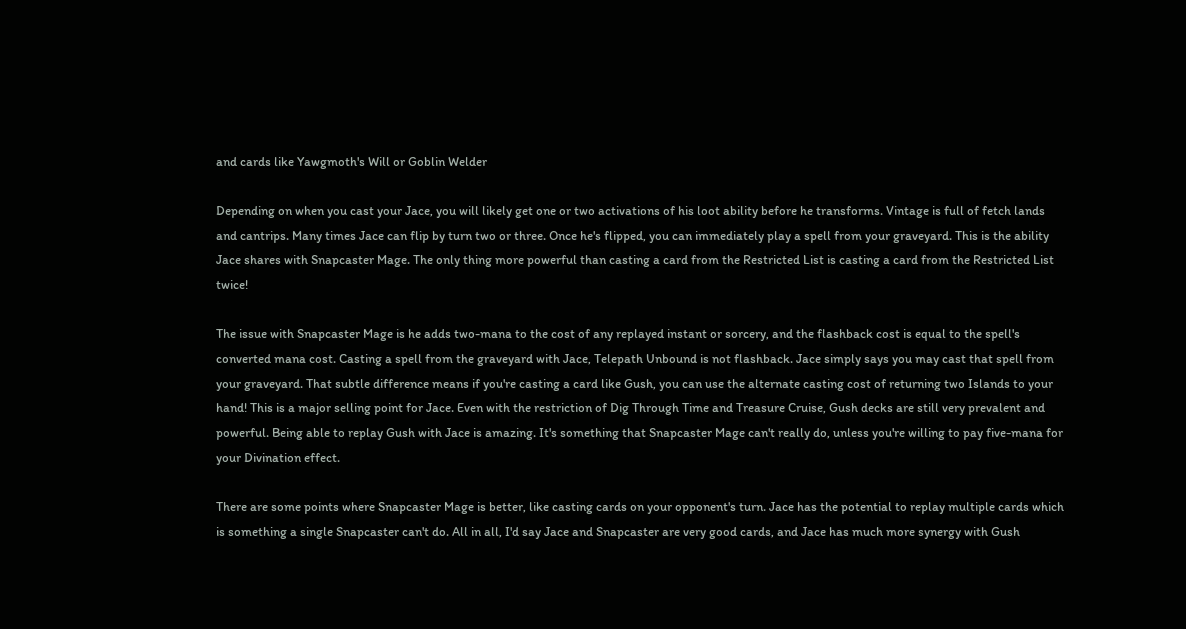and cards like Yawgmoth's Will or Goblin Welder

Depending on when you cast your Jace, you will likely get one or two activations of his loot ability before he transforms. Vintage is full of fetch lands and cantrips. Many times Jace can flip by turn two or three. Once he's flipped, you can immediately play a spell from your graveyard. This is the ability Jace shares with Snapcaster Mage. The only thing more powerful than casting a card from the Restricted List is casting a card from the Restricted List twice!

The issue with Snapcaster Mage is he adds two-mana to the cost of any replayed instant or sorcery, and the flashback cost is equal to the spell's converted mana cost. Casting a spell from the graveyard with Jace, Telepath Unbound is not flashback. Jace simply says you may cast that spell from your graveyard. That subtle difference means if you're casting a card like Gush, you can use the alternate casting cost of returning two Islands to your hand! This is a major selling point for Jace. Even with the restriction of Dig Through Time and Treasure Cruise, Gush decks are still very prevalent and powerful. Being able to replay Gush with Jace is amazing. It's something that Snapcaster Mage can't really do, unless you're willing to pay five-mana for your Divination effect.

There are some points where Snapcaster Mage is better, like casting cards on your opponent's turn. Jace has the potential to replay multiple cards which is something a single Snapcaster can't do. All in all, I'd say Jace and Snapcaster are very good cards, and Jace has much more synergy with Gush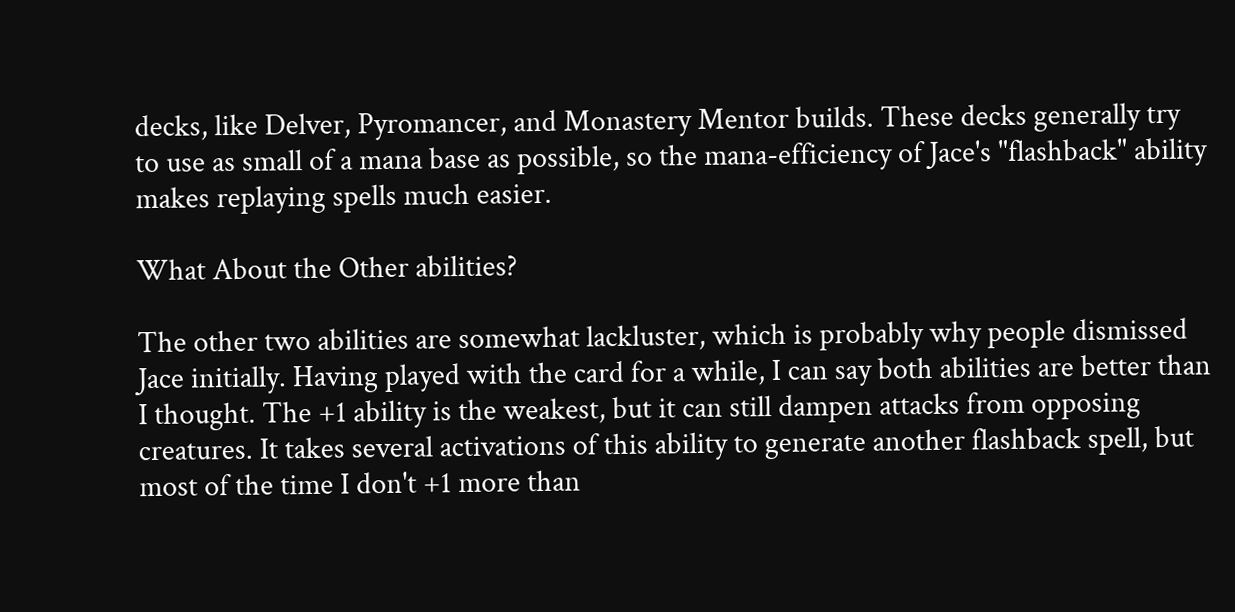decks, like Delver, Pyromancer, and Monastery Mentor builds. These decks generally try to use as small of a mana base as possible, so the mana-efficiency of Jace's "flashback" ability makes replaying spells much easier.

What About the Other abilities?

The other two abilities are somewhat lackluster, which is probably why people dismissed Jace initially. Having played with the card for a while, I can say both abilities are better than I thought. The +1 ability is the weakest, but it can still dampen attacks from opposing creatures. It takes several activations of this ability to generate another flashback spell, but most of the time I don't +1 more than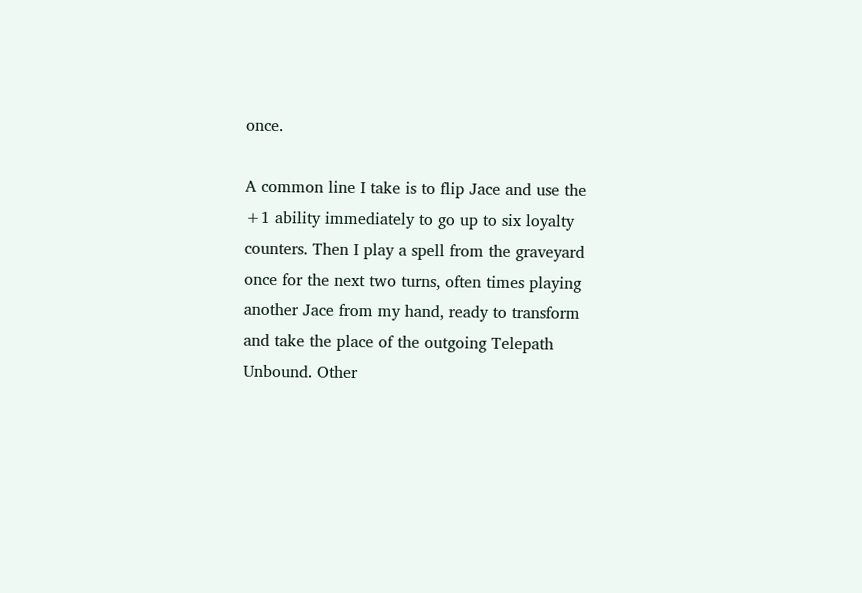once.

A common line I take is to flip Jace and use the +1 ability immediately to go up to six loyalty counters. Then I play a spell from the graveyard once for the next two turns, often times playing another Jace from my hand, ready to transform and take the place of the outgoing Telepath Unbound. Other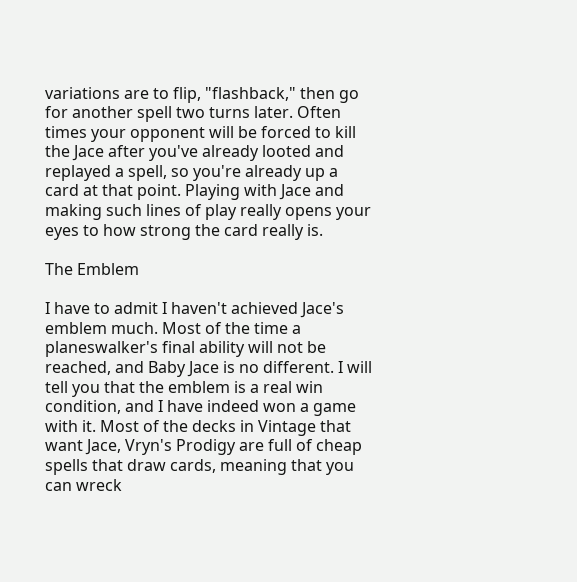variations are to flip, "flashback," then go for another spell two turns later. Often times your opponent will be forced to kill the Jace after you've already looted and replayed a spell, so you're already up a card at that point. Playing with Jace and making such lines of play really opens your eyes to how strong the card really is.

The Emblem

I have to admit I haven't achieved Jace's emblem much. Most of the time a planeswalker's final ability will not be reached, and Baby Jace is no different. I will tell you that the emblem is a real win condition, and I have indeed won a game with it. Most of the decks in Vintage that want Jace, Vryn's Prodigy are full of cheap spells that draw cards, meaning that you can wreck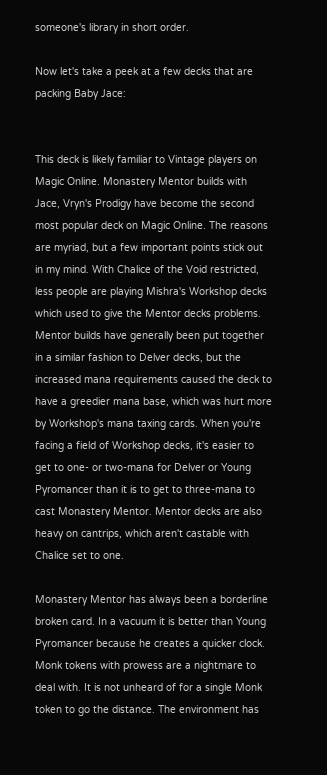someone's library in short order.

Now let's take a peek at a few decks that are packing Baby Jace:


This deck is likely familiar to Vintage players on Magic Online. Monastery Mentor builds with Jace, Vryn's Prodigy have become the second most popular deck on Magic Online. The reasons are myriad, but a few important points stick out in my mind. With Chalice of the Void restricted, less people are playing Mishra's Workshop decks which used to give the Mentor decks problems. Mentor builds have generally been put together in a similar fashion to Delver decks, but the increased mana requirements caused the deck to have a greedier mana base, which was hurt more by Workshop's mana taxing cards. When you're facing a field of Workshop decks, it's easier to get to one- or two-mana for Delver or Young Pyromancer than it is to get to three-mana to cast Monastery Mentor. Mentor decks are also heavy on cantrips, which aren't castable with Chalice set to one.

Monastery Mentor has always been a borderline broken card. In a vacuum it is better than Young Pyromancer because he creates a quicker clock. Monk tokens with prowess are a nightmare to deal with. It is not unheard of for a single Monk token to go the distance. The environment has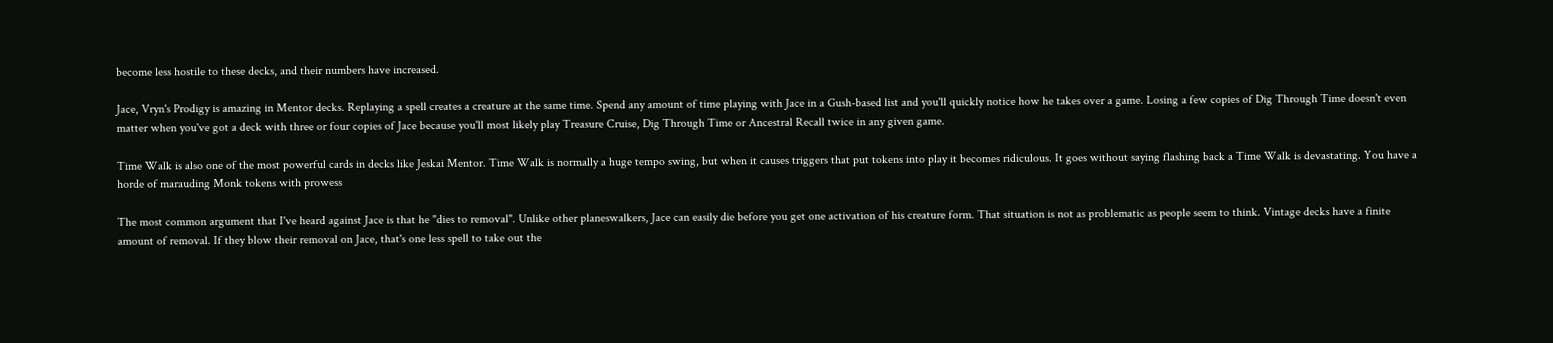become less hostile to these decks, and their numbers have increased.

Jace, Vryn's Prodigy is amazing in Mentor decks. Replaying a spell creates a creature at the same time. Spend any amount of time playing with Jace in a Gush-based list and you'll quickly notice how he takes over a game. Losing a few copies of Dig Through Time doesn't even matter when you've got a deck with three or four copies of Jace because you'll most likely play Treasure Cruise, Dig Through Time or Ancestral Recall twice in any given game.

Time Walk is also one of the most powerful cards in decks like Jeskai Mentor. Time Walk is normally a huge tempo swing, but when it causes triggers that put tokens into play it becomes ridiculous. It goes without saying flashing back a Time Walk is devastating. You have a horde of marauding Monk tokens with prowess

The most common argument that I've heard against Jace is that he "dies to removal". Unlike other planeswalkers, Jace can easily die before you get one activation of his creature form. That situation is not as problematic as people seem to think. Vintage decks have a finite amount of removal. If they blow their removal on Jace, that's one less spell to take out the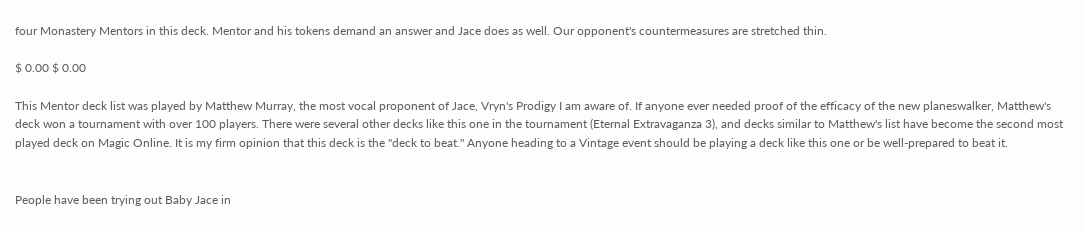four Monastery Mentors in this deck. Mentor and his tokens demand an answer and Jace does as well. Our opponent's countermeasures are stretched thin.

$ 0.00 $ 0.00

This Mentor deck list was played by Matthew Murray, the most vocal proponent of Jace, Vryn's Prodigy I am aware of. If anyone ever needed proof of the efficacy of the new planeswalker, Matthew's deck won a tournament with over 100 players. There were several other decks like this one in the tournament (Eternal Extravaganza 3), and decks similar to Matthew's list have become the second most played deck on Magic Online. It is my firm opinion that this deck is the "deck to beat." Anyone heading to a Vintage event should be playing a deck like this one or be well-prepared to beat it.


People have been trying out Baby Jace in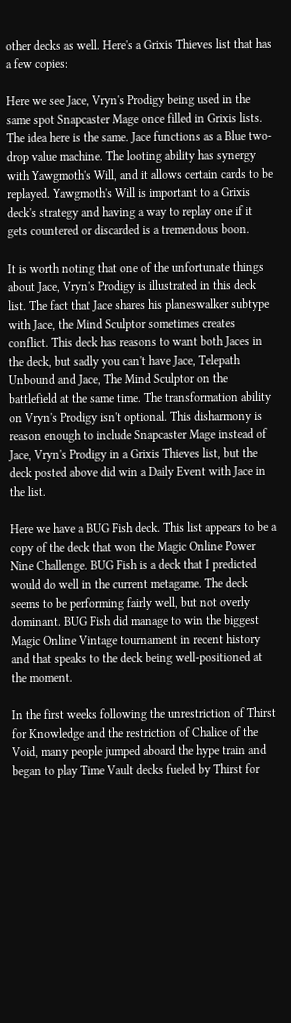other decks as well. Here's a Grixis Thieves list that has a few copies:

Here we see Jace, Vryn's Prodigy being used in the same spot Snapcaster Mage once filled in Grixis lists. The idea here is the same. Jace functions as a Blue two-drop value machine. The looting ability has synergy with Yawgmoth's Will, and it allows certain cards to be replayed. Yawgmoth's Will is important to a Grixis deck's strategy and having a way to replay one if it gets countered or discarded is a tremendous boon.

It is worth noting that one of the unfortunate things about Jace, Vryn's Prodigy is illustrated in this deck list. The fact that Jace shares his planeswalker subtype with Jace, the Mind Sculptor sometimes creates conflict. This deck has reasons to want both Jaces in the deck, but sadly you can't have Jace, Telepath Unbound and Jace, The Mind Sculptor on the battlefield at the same time. The transformation ability on Vryn's Prodigy isn't optional. This disharmony is reason enough to include Snapcaster Mage instead of Jace, Vryn's Prodigy in a Grixis Thieves list, but the deck posted above did win a Daily Event with Jace in the list.

Here we have a BUG Fish deck. This list appears to be a copy of the deck that won the Magic Online Power Nine Challenge. BUG Fish is a deck that I predicted would do well in the current metagame. The deck seems to be performing fairly well, but not overly dominant. BUG Fish did manage to win the biggest Magic Online Vintage tournament in recent history and that speaks to the deck being well-positioned at the moment.

In the first weeks following the unrestriction of Thirst for Knowledge and the restriction of Chalice of the Void, many people jumped aboard the hype train and began to play Time Vault decks fueled by Thirst for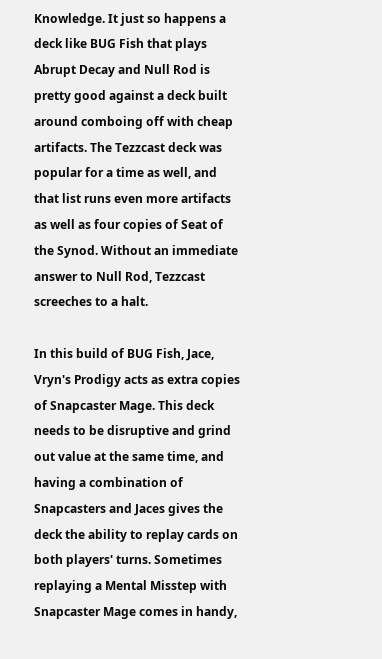Knowledge. It just so happens a deck like BUG Fish that plays Abrupt Decay and Null Rod is pretty good against a deck built around comboing off with cheap artifacts. The Tezzcast deck was popular for a time as well, and that list runs even more artifacts as well as four copies of Seat of the Synod. Without an immediate answer to Null Rod, Tezzcast screeches to a halt.

In this build of BUG Fish, Jace, Vryn's Prodigy acts as extra copies of Snapcaster Mage. This deck needs to be disruptive and grind out value at the same time, and having a combination of Snapcasters and Jaces gives the deck the ability to replay cards on both players' turns. Sometimes replaying a Mental Misstep with Snapcaster Mage comes in handy,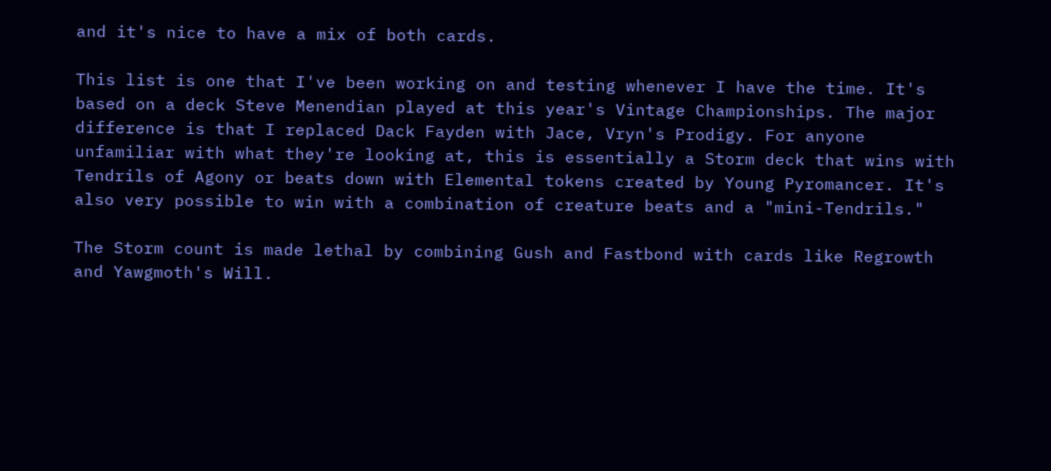and it's nice to have a mix of both cards.

This list is one that I've been working on and testing whenever I have the time. It's based on a deck Steve Menendian played at this year's Vintage Championships. The major difference is that I replaced Dack Fayden with Jace, Vryn's Prodigy. For anyone unfamiliar with what they're looking at, this is essentially a Storm deck that wins with Tendrils of Agony or beats down with Elemental tokens created by Young Pyromancer. It's also very possible to win with a combination of creature beats and a "mini-Tendrils."

The Storm count is made lethal by combining Gush and Fastbond with cards like Regrowth and Yawgmoth's Will.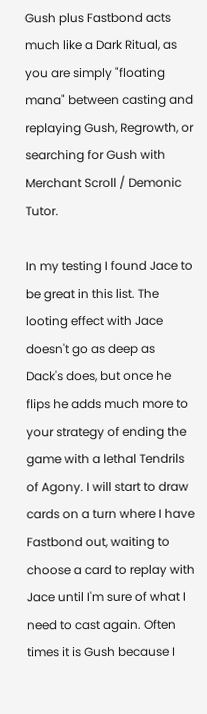Gush plus Fastbond acts much like a Dark Ritual, as you are simply "floating mana" between casting and replaying Gush, Regrowth, or searching for Gush with Merchant Scroll / Demonic Tutor.

In my testing I found Jace to be great in this list. The looting effect with Jace doesn't go as deep as Dack's does, but once he flips he adds much more to your strategy of ending the game with a lethal Tendrils of Agony. I will start to draw cards on a turn where I have Fastbond out, waiting to choose a card to replay with Jace until I'm sure of what I need to cast again. Often times it is Gush because I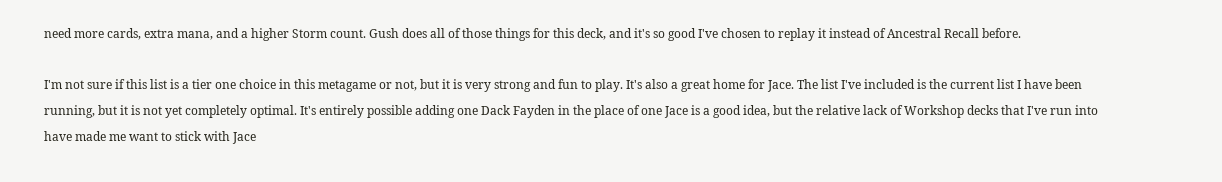need more cards, extra mana, and a higher Storm count. Gush does all of those things for this deck, and it's so good I've chosen to replay it instead of Ancestral Recall before.

I'm not sure if this list is a tier one choice in this metagame or not, but it is very strong and fun to play. It's also a great home for Jace. The list I've included is the current list I have been running, but it is not yet completely optimal. It's entirely possible adding one Dack Fayden in the place of one Jace is a good idea, but the relative lack of Workshop decks that I've run into have made me want to stick with Jace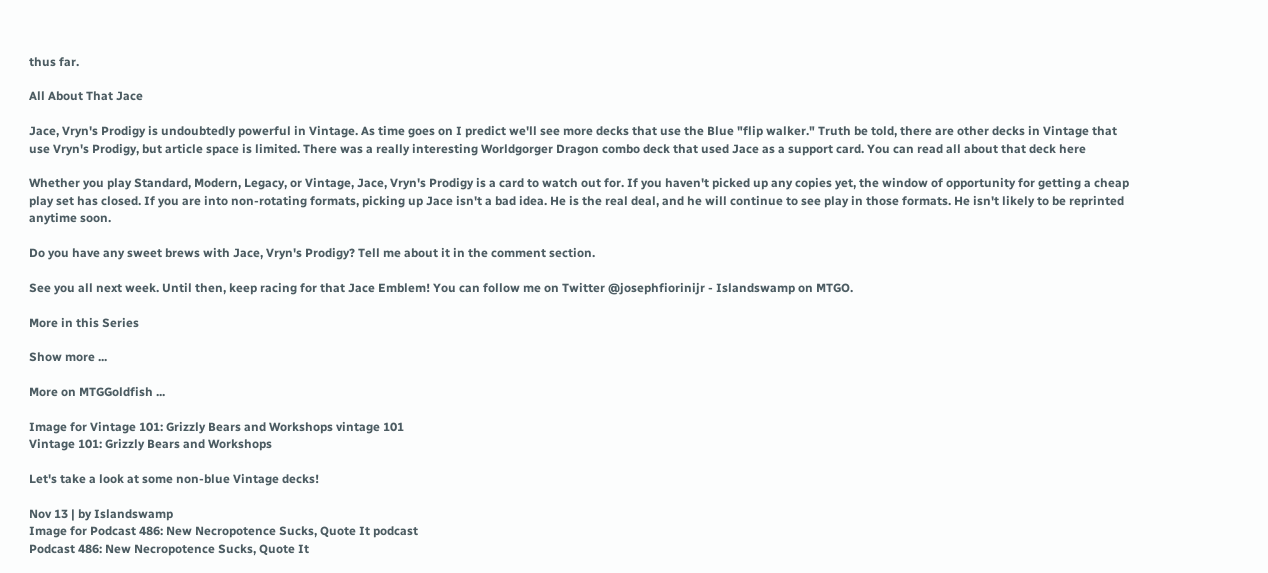thus far.

All About That Jace

Jace, Vryn's Prodigy is undoubtedly powerful in Vintage. As time goes on I predict we'll see more decks that use the Blue "flip walker." Truth be told, there are other decks in Vintage that use Vryn's Prodigy, but article space is limited. There was a really interesting Worldgorger Dragon combo deck that used Jace as a support card. You can read all about that deck here

Whether you play Standard, Modern, Legacy, or Vintage, Jace, Vryn's Prodigy is a card to watch out for. If you haven't picked up any copies yet, the window of opportunity for getting a cheap play set has closed. If you are into non-rotating formats, picking up Jace isn't a bad idea. He is the real deal, and he will continue to see play in those formats. He isn't likely to be reprinted anytime soon.

Do you have any sweet brews with Jace, Vryn's Prodigy? Tell me about it in the comment section.

See you all next week. Until then, keep racing for that Jace Emblem! You can follow me on Twitter @josephfiorinijr - Islandswamp on MTGO.

More in this Series

Show more ...

More on MTGGoldfish ...

Image for Vintage 101: Grizzly Bears and Workshops vintage 101
Vintage 101: Grizzly Bears and Workshops

Let's take a look at some non-blue Vintage decks!

Nov 13 | by Islandswamp
Image for Podcast 486: New Necropotence Sucks, Quote It podcast
Podcast 486: New Necropotence Sucks, Quote It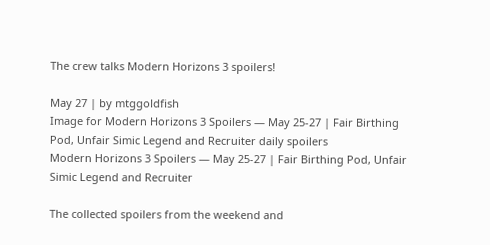The crew talks Modern Horizons 3 spoilers!

May 27 | by mtggoldfish
Image for Modern Horizons 3 Spoilers — May 25-27 | Fair Birthing Pod, Unfair Simic Legend and Recruiter daily spoilers
Modern Horizons 3 Spoilers — May 25-27 | Fair Birthing Pod, Unfair Simic Legend and Recruiter

The collected spoilers from the weekend and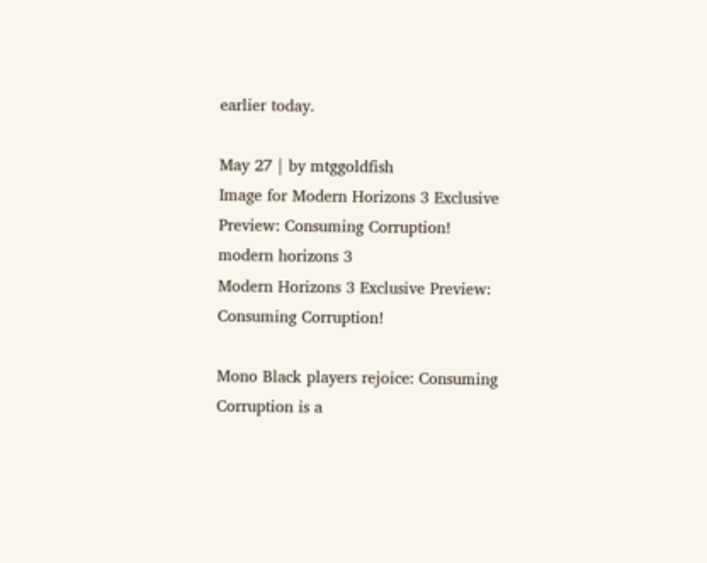earlier today.

May 27 | by mtggoldfish
Image for Modern Horizons 3 Exclusive Preview: Consuming Corruption! modern horizons 3
Modern Horizons 3 Exclusive Preview: Consuming Corruption!

Mono Black players rejoice: Consuming Corruption is a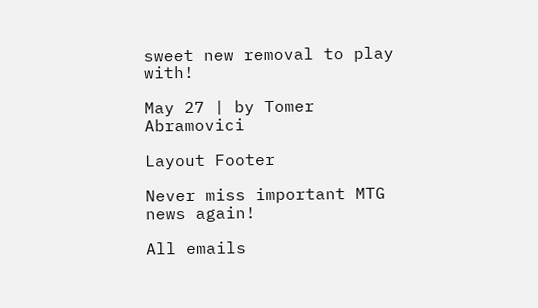sweet new removal to play with!

May 27 | by Tomer Abramovici

Layout Footer

Never miss important MTG news again!

All emails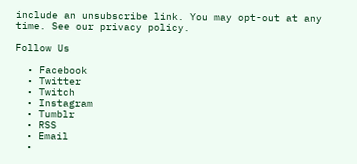include an unsubscribe link. You may opt-out at any time. See our privacy policy.

Follow Us

  • Facebook
  • Twitter
  • Twitch
  • Instagram
  • Tumblr
  • RSS
  • Email
  •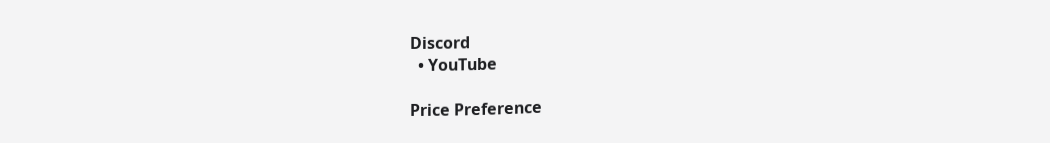Discord
  • YouTube

Price Preference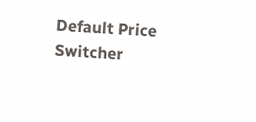Default Price Switcher